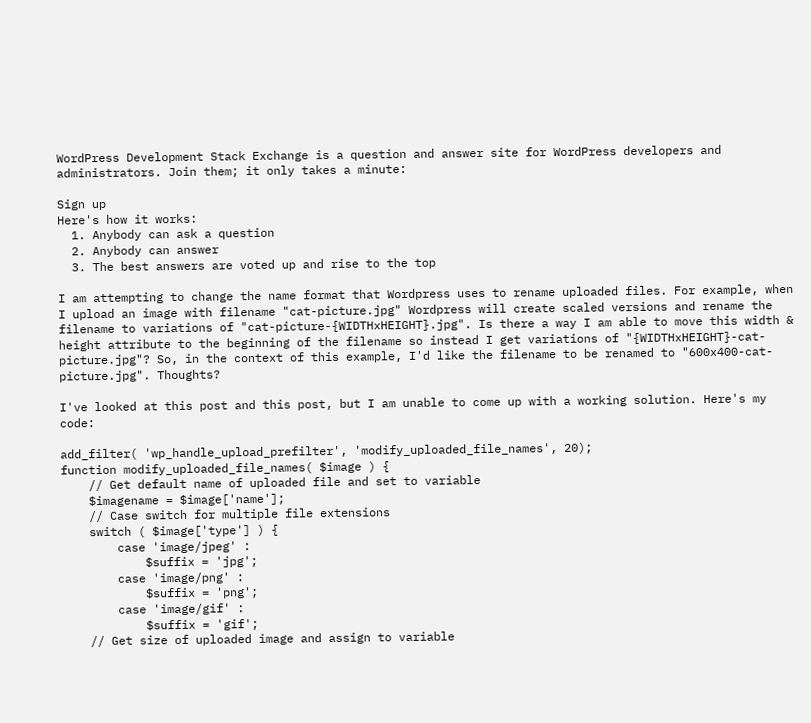WordPress Development Stack Exchange is a question and answer site for WordPress developers and administrators. Join them; it only takes a minute:

Sign up
Here's how it works:
  1. Anybody can ask a question
  2. Anybody can answer
  3. The best answers are voted up and rise to the top

I am attempting to change the name format that Wordpress uses to rename uploaded files. For example, when I upload an image with filename "cat-picture.jpg" Wordpress will create scaled versions and rename the filename to variations of "cat-picture-{WIDTHxHEIGHT}.jpg". Is there a way I am able to move this width & height attribute to the beginning of the filename so instead I get variations of "{WIDTHxHEIGHT}-cat-picture.jpg"? So, in the context of this example, I'd like the filename to be renamed to "600x400-cat-picture.jpg". Thoughts?

I've looked at this post and this post, but I am unable to come up with a working solution. Here's my code:

add_filter( 'wp_handle_upload_prefilter', 'modify_uploaded_file_names', 20);
function modify_uploaded_file_names( $image ) {
    // Get default name of uploaded file and set to variable
    $imagename = $image['name'];
    // Case switch for multiple file extensions
    switch ( $image['type'] ) {
        case 'image/jpeg' :
            $suffix = 'jpg';
        case 'image/png' :
            $suffix = 'png';
        case 'image/gif' :
            $suffix = 'gif';
    // Get size of uploaded image and assign to variable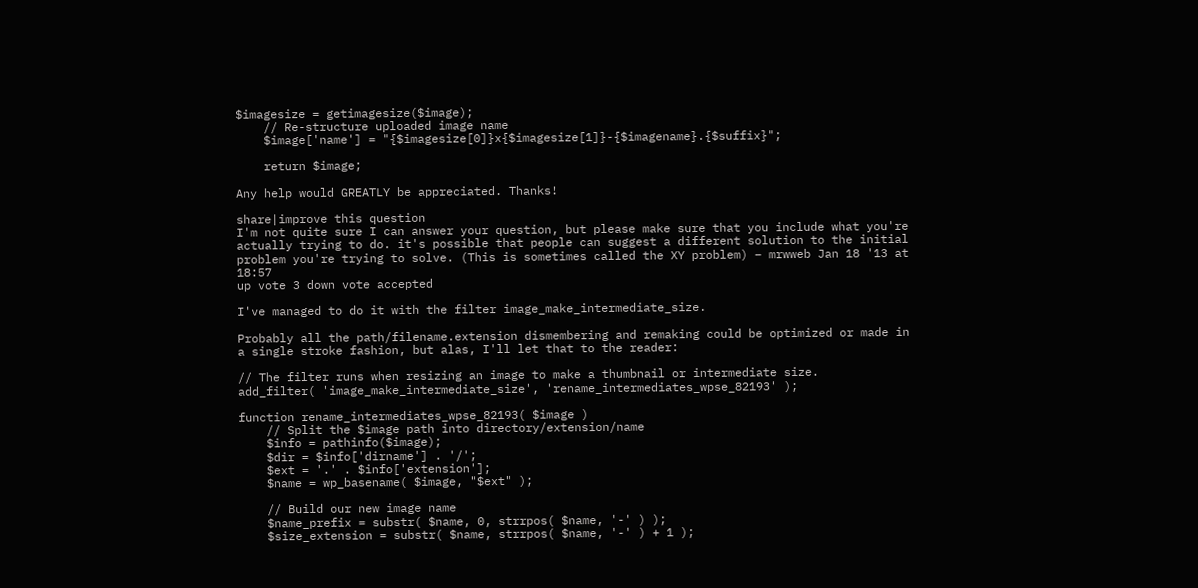$imagesize = getimagesize($image);
    // Re-structure uploaded image name
    $image['name'] = "{$imagesize[0]}x{$imagesize[1]}-{$imagename}.{$suffix}";

    return $image;

Any help would GREATLY be appreciated. Thanks!

share|improve this question
I'm not quite sure I can answer your question, but please make sure that you include what you're actually trying to do. it's possible that people can suggest a different solution to the initial problem you're trying to solve. (This is sometimes called the XY problem) – mrwweb Jan 18 '13 at 18:57
up vote 3 down vote accepted

I've managed to do it with the filter image_make_intermediate_size.

Probably all the path/filename.extension dismembering and remaking could be optimized or made in a single stroke fashion, but alas, I'll let that to the reader:

// The filter runs when resizing an image to make a thumbnail or intermediate size.
add_filter( 'image_make_intermediate_size', 'rename_intermediates_wpse_82193' );

function rename_intermediates_wpse_82193( $image )
    // Split the $image path into directory/extension/name
    $info = pathinfo($image);
    $dir = $info['dirname'] . '/';
    $ext = '.' . $info['extension'];
    $name = wp_basename( $image, "$ext" );

    // Build our new image name
    $name_prefix = substr( $name, 0, strrpos( $name, '-' ) );
    $size_extension = substr( $name, strrpos( $name, '-' ) + 1 );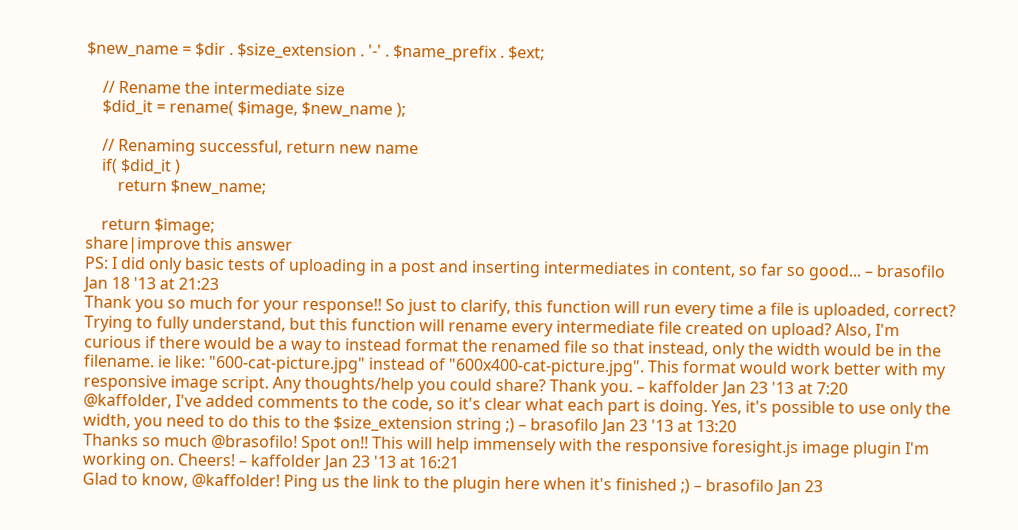$new_name = $dir . $size_extension . '-' . $name_prefix . $ext;

    // Rename the intermediate size
    $did_it = rename( $image, $new_name );

    // Renaming successful, return new name
    if( $did_it )
        return $new_name;

    return $image;
share|improve this answer
PS: I did only basic tests of uploading in a post and inserting intermediates in content, so far so good... – brasofilo Jan 18 '13 at 21:23
Thank you so much for your response!! So just to clarify, this function will run every time a file is uploaded, correct? Trying to fully understand, but this function will rename every intermediate file created on upload? Also, I'm curious if there would be a way to instead format the renamed file so that instead, only the width would be in the filename. ie like: "600-cat-picture.jpg" instead of "600x400-cat-picture.jpg". This format would work better with my responsive image script. Any thoughts/help you could share? Thank you. – kaffolder Jan 23 '13 at 7:20
@kaffolder, I've added comments to the code, so it's clear what each part is doing. Yes, it's possible to use only the width, you need to do this to the $size_extension string ;) – brasofilo Jan 23 '13 at 13:20
Thanks so much @brasofilo! Spot on!! This will help immensely with the responsive foresight.js image plugin I'm working on. Cheers! – kaffolder Jan 23 '13 at 16:21
Glad to know, @kaffolder! Ping us the link to the plugin here when it's finished ;) – brasofilo Jan 23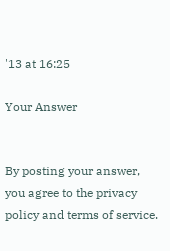'13 at 16:25

Your Answer


By posting your answer, you agree to the privacy policy and terms of service.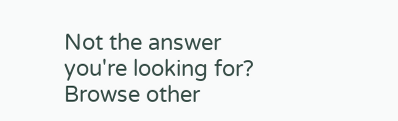Not the answer you're looking for? Browse other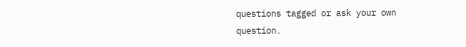questions tagged or ask your own question.